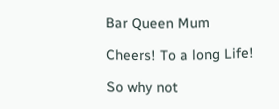Bar Queen Mum

Cheers! To a long Life!

So why not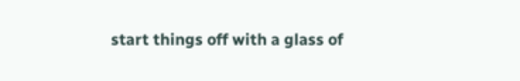start things off with a glass of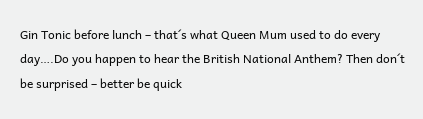Gin Tonic before lunch – that´s what Queen Mum used to do every day….Do you happen to hear the British National Anthem? Then don´t be surprised – better be quick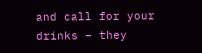and call for your drinks – they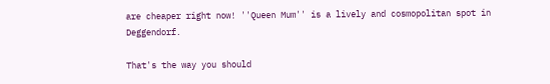are cheaper right now! ''Queen Mum'' is a lively and cosmopolitan spot in Deggendorf.

That's the way you should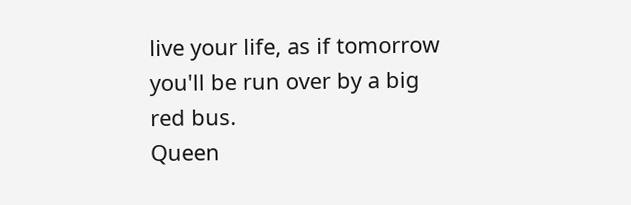live your life, as if tomorrow you'll be run over by a big red bus.
Queen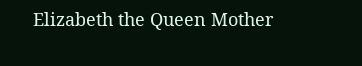Elizabeth the Queen Mother